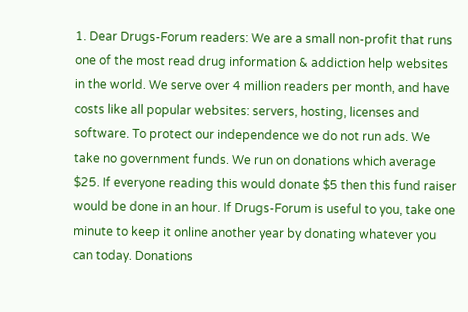1. Dear Drugs-Forum readers: We are a small non-profit that runs one of the most read drug information & addiction help websites in the world. We serve over 4 million readers per month, and have costs like all popular websites: servers, hosting, licenses and software. To protect our independence we do not run ads. We take no government funds. We run on donations which average $25. If everyone reading this would donate $5 then this fund raiser would be done in an hour. If Drugs-Forum is useful to you, take one minute to keep it online another year by donating whatever you can today. Donations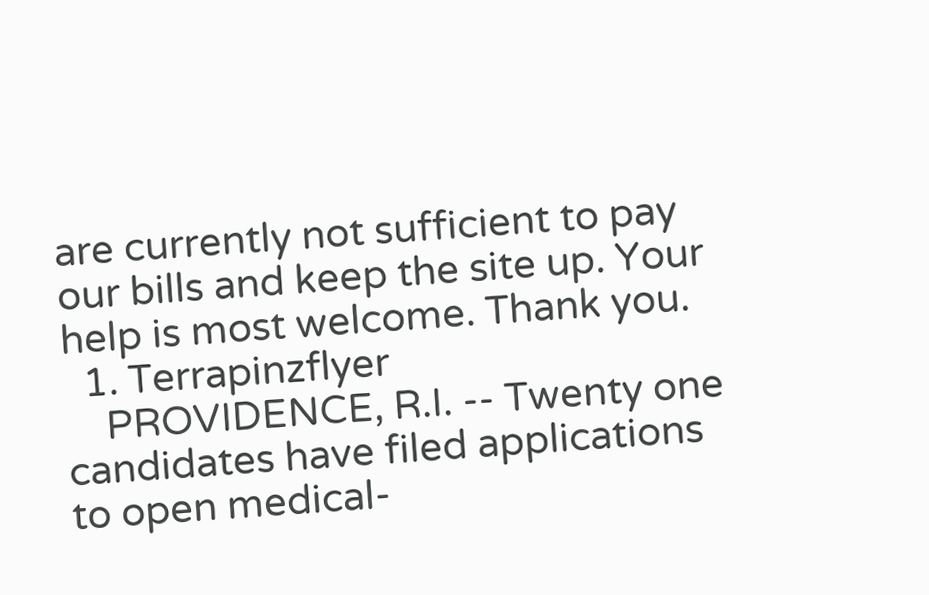are currently not sufficient to pay our bills and keep the site up. Your help is most welcome. Thank you.
  1. Terrapinzflyer
    PROVIDENCE, R.I. -- Twenty one candidates have filed applications to open medical-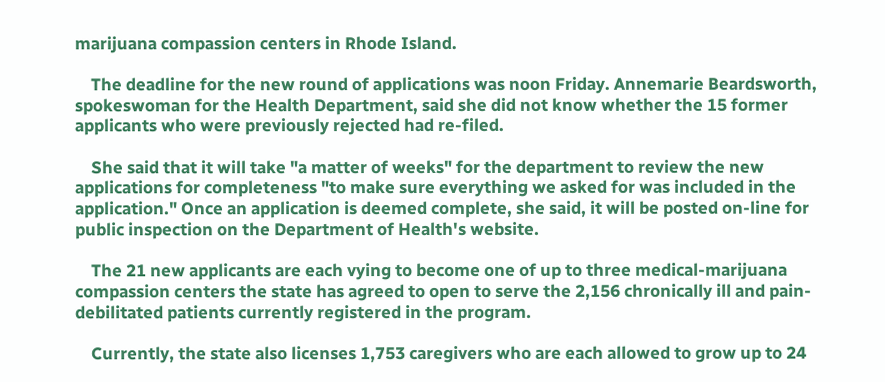marijuana compassion centers in Rhode Island.

    The deadline for the new round of applications was noon Friday. Annemarie Beardsworth, spokeswoman for the Health Department, said she did not know whether the 15 former applicants who were previously rejected had re-filed.

    She said that it will take "a matter of weeks" for the department to review the new applications for completeness "to make sure everything we asked for was included in the application." Once an application is deemed complete, she said, it will be posted on-line for public inspection on the Department of Health's website.

    The 21 new applicants are each vying to become one of up to three medical-marijuana compassion centers the state has agreed to open to serve the 2,156 chronically ill and pain-debilitated patients currently registered in the program.

    Currently, the state also licenses 1,753 caregivers who are each allowed to grow up to 24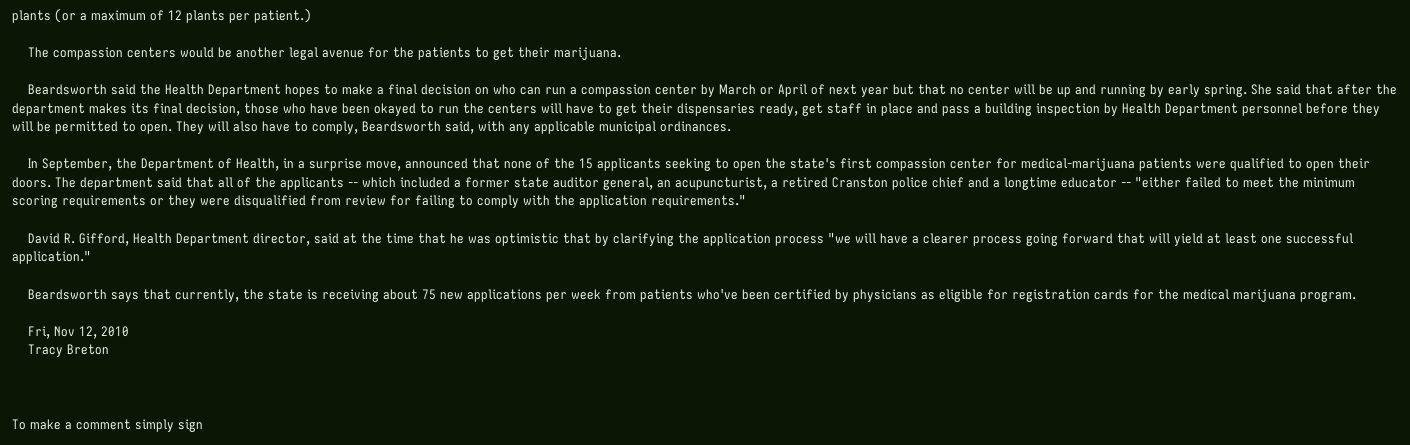plants (or a maximum of 12 plants per patient.)

    The compassion centers would be another legal avenue for the patients to get their marijuana.

    Beardsworth said the Health Department hopes to make a final decision on who can run a compassion center by March or April of next year but that no center will be up and running by early spring. She said that after the department makes its final decision, those who have been okayed to run the centers will have to get their dispensaries ready, get staff in place and pass a building inspection by Health Department personnel before they will be permitted to open. They will also have to comply, Beardsworth said, with any applicable municipal ordinances.

    In September, the Department of Health, in a surprise move, announced that none of the 15 applicants seeking to open the state's first compassion center for medical-marijuana patients were qualified to open their doors. The department said that all of the applicants -- which included a former state auditor general, an acupuncturist, a retired Cranston police chief and a longtime educator -- "either failed to meet the minimum scoring requirements or they were disqualified from review for failing to comply with the application requirements."

    David R. Gifford, Health Department director, said at the time that he was optimistic that by clarifying the application process "we will have a clearer process going forward that will yield at least one successful application."

    Beardsworth says that currently, the state is receiving about 75 new applications per week from patients who've been certified by physicians as eligible for registration cards for the medical marijuana program.

    Fri, Nov 12, 2010
    Tracy Breton



To make a comment simply sign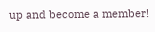up and become a member!